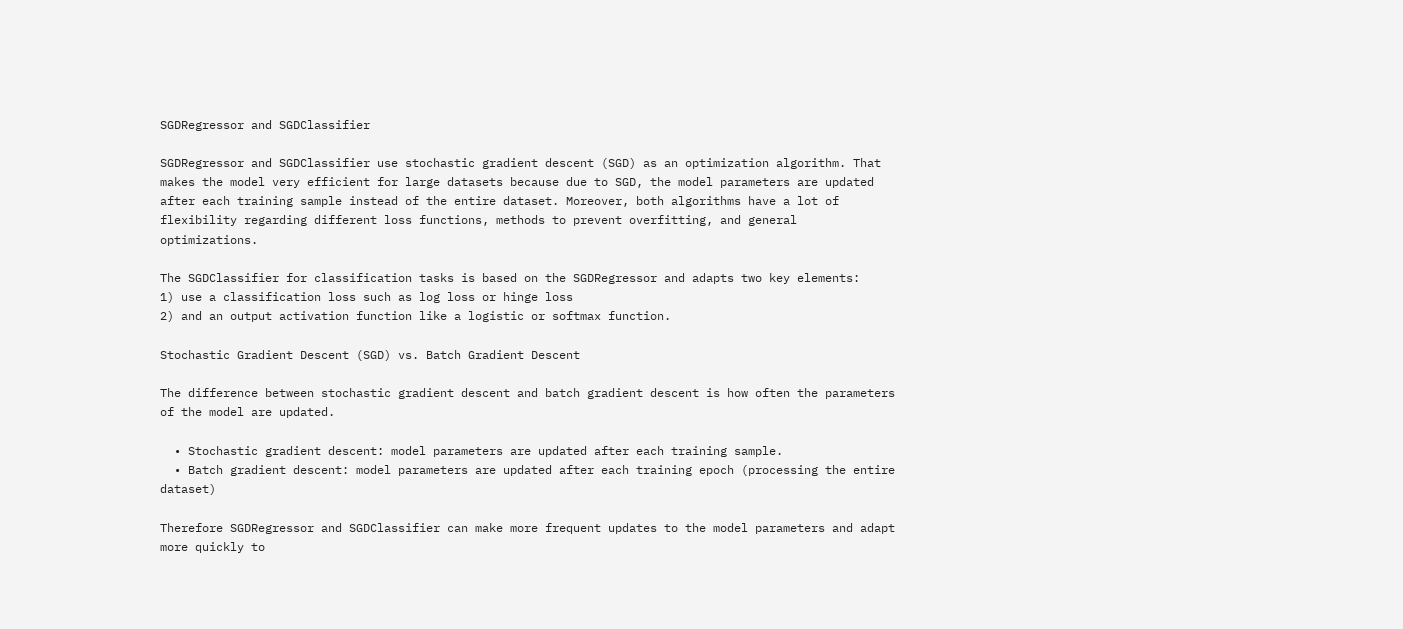SGDRegressor and SGDClassifier

SGDRegressor and SGDClassifier use stochastic gradient descent (SGD) as an optimization algorithm. That makes the model very efficient for large datasets because due to SGD, the model parameters are updated after each training sample instead of the entire dataset. Moreover, both algorithms have a lot of flexibility regarding different loss functions, methods to prevent overfitting, and general optimizations.

The SGDClassifier for classification tasks is based on the SGDRegressor and adapts two key elements:
1) use a classification loss such as log loss or hinge loss
2) and an output activation function like a logistic or softmax function.

Stochastic Gradient Descent (SGD) vs. Batch Gradient Descent

The difference between stochastic gradient descent and batch gradient descent is how often the parameters of the model are updated.

  • Stochastic gradient descent: model parameters are updated after each training sample.
  • Batch gradient descent: model parameters are updated after each training epoch (processing the entire dataset)

Therefore SGDRegressor and SGDClassifier can make more frequent updates to the model parameters and adapt more quickly to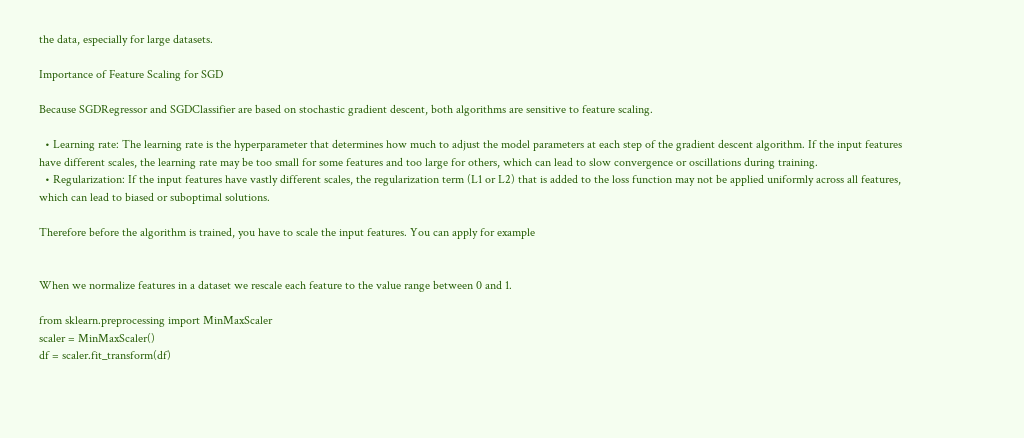the data, especially for large datasets.

Importance of Feature Scaling for SGD

Because SGDRegressor and SGDClassifier are based on stochastic gradient descent, both algorithms are sensitive to feature scaling.

  • Learning rate: The learning rate is the hyperparameter that determines how much to adjust the model parameters at each step of the gradient descent algorithm. If the input features have different scales, the learning rate may be too small for some features and too large for others, which can lead to slow convergence or oscillations during training.
  • Regularization: If the input features have vastly different scales, the regularization term (L1 or L2) that is added to the loss function may not be applied uniformly across all features, which can lead to biased or suboptimal solutions.

Therefore before the algorithm is trained, you have to scale the input features. You can apply for example


When we normalize features in a dataset we rescale each feature to the value range between 0 and 1.

from sklearn.preprocessing import MinMaxScaler
scaler = MinMaxScaler()
df = scaler.fit_transform(df)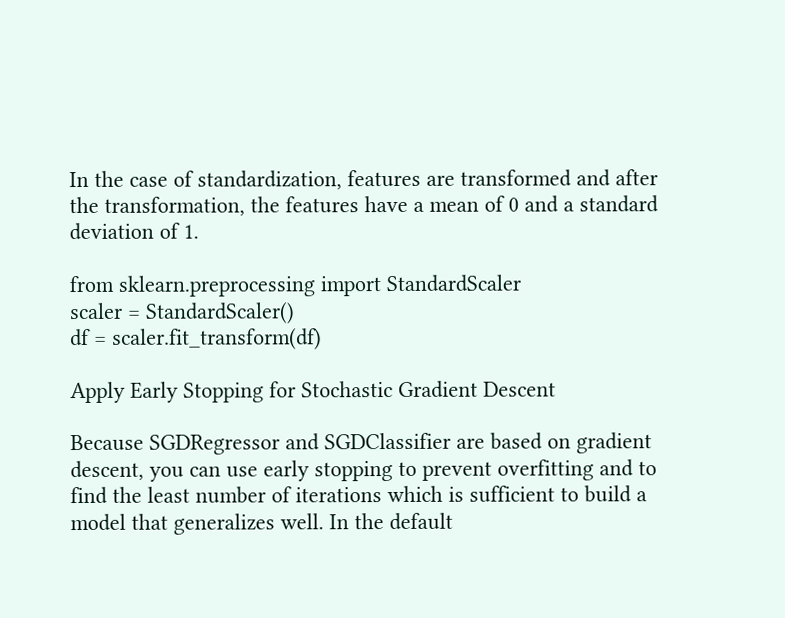In the case of standardization, features are transformed and after the transformation, the features have a mean of 0 and a standard deviation of 1.

from sklearn.preprocessing import StandardScaler
scaler = StandardScaler()
df = scaler.fit_transform(df)

Apply Early Stopping for Stochastic Gradient Descent

Because SGDRegressor and SGDClassifier are based on gradient descent, you can use early stopping to prevent overfitting and to find the least number of iterations which is sufficient to build a model that generalizes well. In the default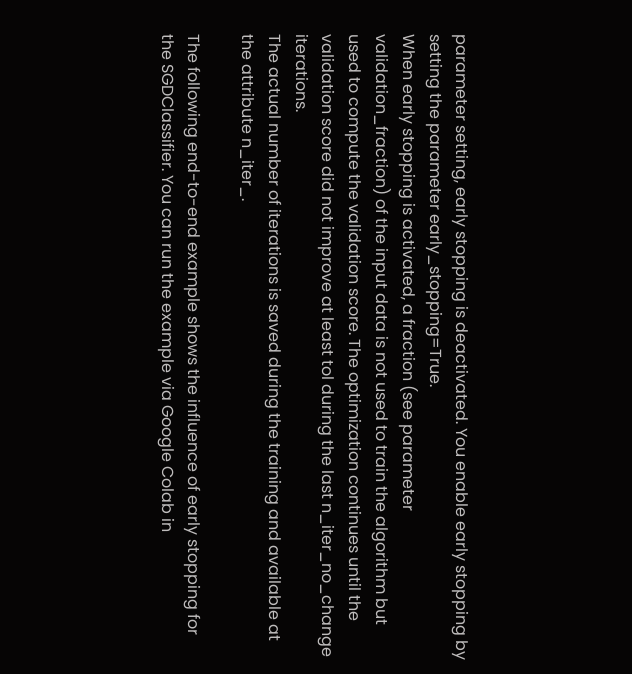parameter setting, early stopping is deactivated. You enable early stopping by setting the parameter early_stopping=True.
When early stopping is activated, a fraction (see parameter validation_fraction) of the input data is not used to train the algorithm but used to compute the validation score. The optimization continues until the validation score did not improve at least tol during the last n_iter_no_change iterations.
The actual number of iterations is saved during the training and available at the attribute n_iter_.

The following end-to-end example shows the influence of early stopping for the SGDClassifier. You can run the example via Google Colab in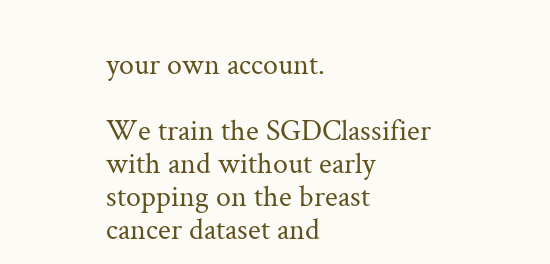your own account.

We train the SGDClassifier with and without early stopping on the breast cancer dataset and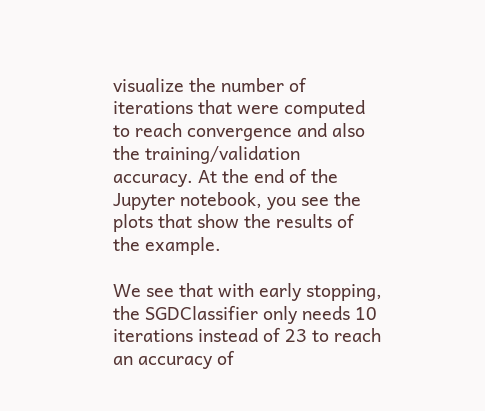visualize the number of iterations that were computed to reach convergence and also the training/validation accuracy. At the end of the Jupyter notebook, you see the plots that show the results of the example.

We see that with early stopping, the SGDClassifier only needs 10 iterations instead of 23 to reach an accuracy of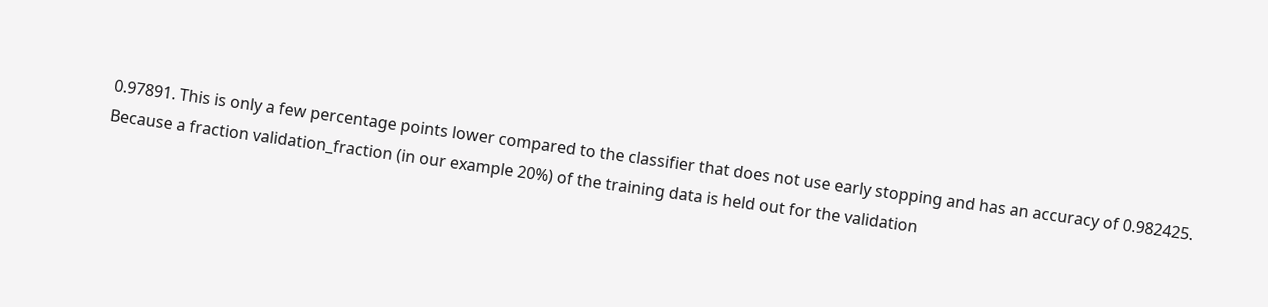0.97891. This is only a few percentage points lower compared to the classifier that does not use early stopping and has an accuracy of 0.982425.
Because a fraction validation_fraction (in our example 20%) of the training data is held out for the validation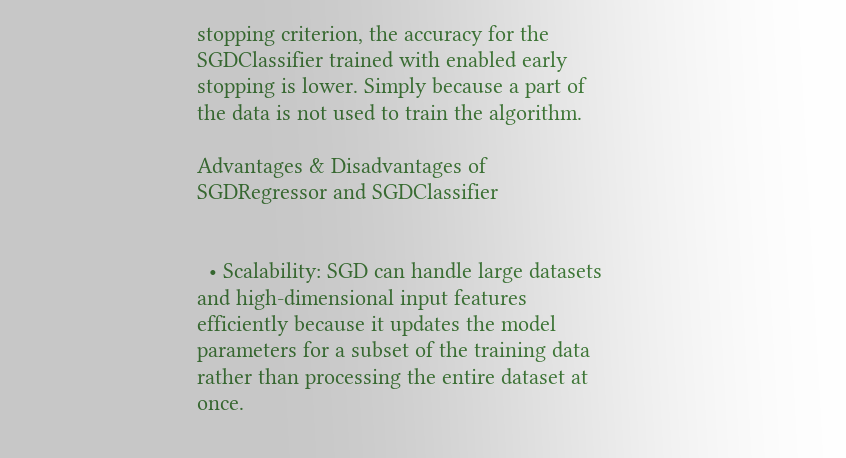stopping criterion, the accuracy for the SGDClassifier trained with enabled early stopping is lower. Simply because a part of the data is not used to train the algorithm.

Advantages & Disadvantages of SGDRegressor and SGDClassifier


  • Scalability: SGD can handle large datasets and high-dimensional input features efficiently because it updates the model parameters for a subset of the training data rather than processing the entire dataset at once.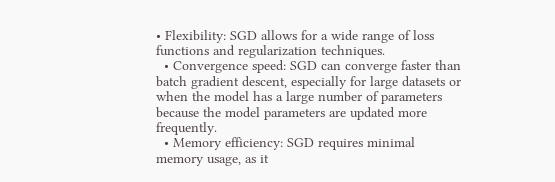• Flexibility: SGD allows for a wide range of loss functions and regularization techniques.
  • Convergence speed: SGD can converge faster than batch gradient descent, especially for large datasets or when the model has a large number of parameters because the model parameters are updated more frequently.
  • Memory efficiency: SGD requires minimal memory usage, as it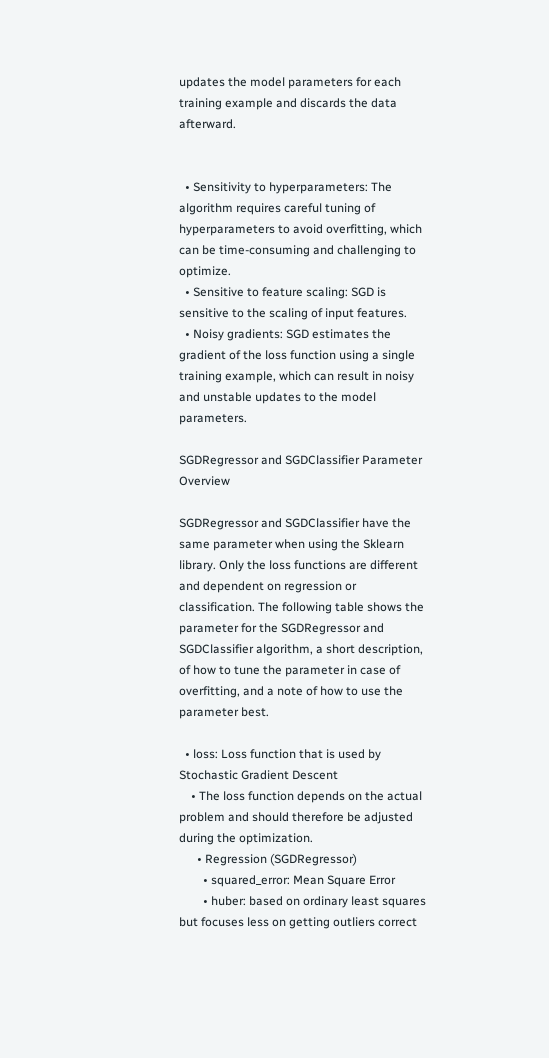updates the model parameters for each training example and discards the data afterward.


  • Sensitivity to hyperparameters: The algorithm requires careful tuning of hyperparameters to avoid overfitting, which can be time-consuming and challenging to optimize.
  • Sensitive to feature scaling: SGD is sensitive to the scaling of input features.
  • Noisy gradients: SGD estimates the gradient of the loss function using a single training example, which can result in noisy and unstable updates to the model parameters.

SGDRegressor and SGDClassifier Parameter Overview

SGDRegressor and SGDClassifier have the same parameter when using the Sklearn library. Only the loss functions are different and dependent on regression or classification. The following table shows the parameter for the SGDRegressor and SGDClassifier algorithm, a short description, of how to tune the parameter in case of overfitting, and a note of how to use the parameter best.

  • loss: Loss function that is used by Stochastic Gradient Descent
    • The loss function depends on the actual problem and should therefore be adjusted during the optimization.
      • Regression (SGDRegressor)
        • squared_error: Mean Square Error
        • huber: based on ordinary least squares but focuses less on getting outliers correct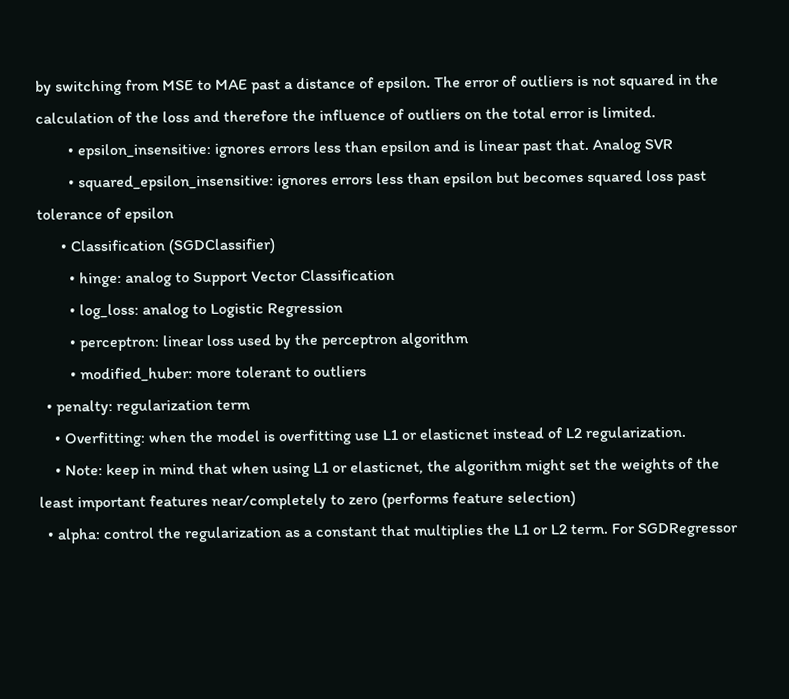by switching from MSE to MAE past a distance of epsilon. The error of outliers is not squared in the calculation of the loss and therefore the influence of outliers on the total error is limited.
        • epsilon_insensitive: ignores errors less than epsilon and is linear past that. Analog SVR
        • squared_epsilon_insensitive: ignores errors less than epsilon but becomes squared loss past tolerance of epsilon
      • Classification (SGDClassifier)
        • hinge: analog to Support Vector Classification
        • log_loss: analog to Logistic Regression
        • perceptron: linear loss used by the perceptron algorithm
        • modified_huber: more tolerant to outliers
  • penalty: regularization term
    • Overfitting: when the model is overfitting use L1 or elasticnet instead of L2 regularization.
    • Note: keep in mind that when using L1 or elasticnet, the algorithm might set the weights of the least important features near/completely to zero (performs feature selection)
  • alpha: control the regularization as a constant that multiplies the L1 or L2 term. For SGDRegressor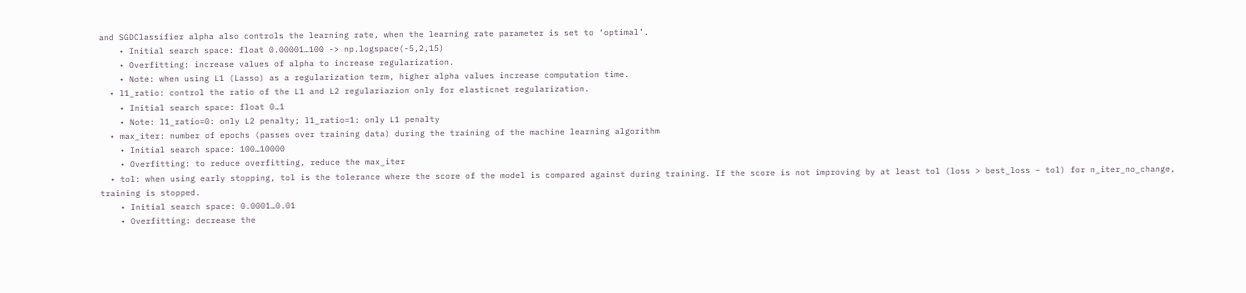and SGDClassifier alpha also controls the learning rate, when the learning rate parameter is set to ‘optimal’.
    • Initial search space: float 0.00001…100 -> np.logspace(-5,2,15)
    • Overfitting: increase values of alpha to increase regularization.
    • Note: when using L1 (Lasso) as a regularization term, higher alpha values increase computation time.
  • l1_ratio: control the ratio of the L1 and L2 regulariazion only for elasticnet regularization.
    • Initial search space: float 0…1
    • Note: l1_ratio=0: only L2 penalty; l1_ratio=1: only L1 penalty
  • max_iter: number of epochs (passes over training data) during the training of the machine learning algorithm
    • Initial search space: 100…10000
    • Overfitting: to reduce overfitting, reduce the max_iter
  • tol: when using early stopping, tol is the tolerance where the score of the model is compared against during training. If the score is not improving by at least tol (loss > best_loss – tol) for n_iter_no_change, training is stopped.
    • Initial search space: 0.0001…0.01
    • Overfitting: decrease the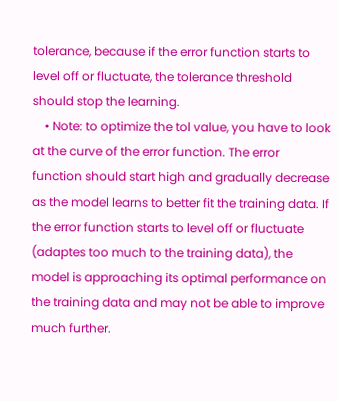tolerance, because if the error function starts to level off or fluctuate, the tolerance threshold should stop the learning.
    • Note: to optimize the tol value, you have to look at the curve of the error function. The error function should start high and gradually decrease as the model learns to better fit the training data. If the error function starts to level off or fluctuate (adaptes too much to the training data), the model is approaching its optimal performance on the training data and may not be able to improve much further.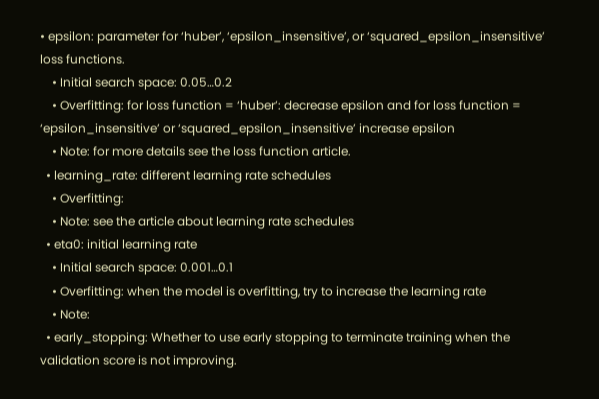• epsilon: parameter for ‘huber’, ‘epsilon_insensitive’, or ‘squared_epsilon_insensitive’ loss functions.
    • Initial search space: 0.05…0.2
    • Overfitting: for loss function = ‘huber’: decrease epsilon and for loss function = ‘epsilon_insensitive’ or ‘squared_epsilon_insensitive’ increase epsilon
    • Note: for more details see the loss function article.
  • learning_rate: different learning rate schedules
    • Overfitting:
    • Note: see the article about learning rate schedules
  • eta0: initial learning rate
    • Initial search space: 0.001…0.1
    • Overfitting: when the model is overfitting, try to increase the learning rate
    • Note:
  • early_stopping: Whether to use early stopping to terminate training when the validation score is not improving.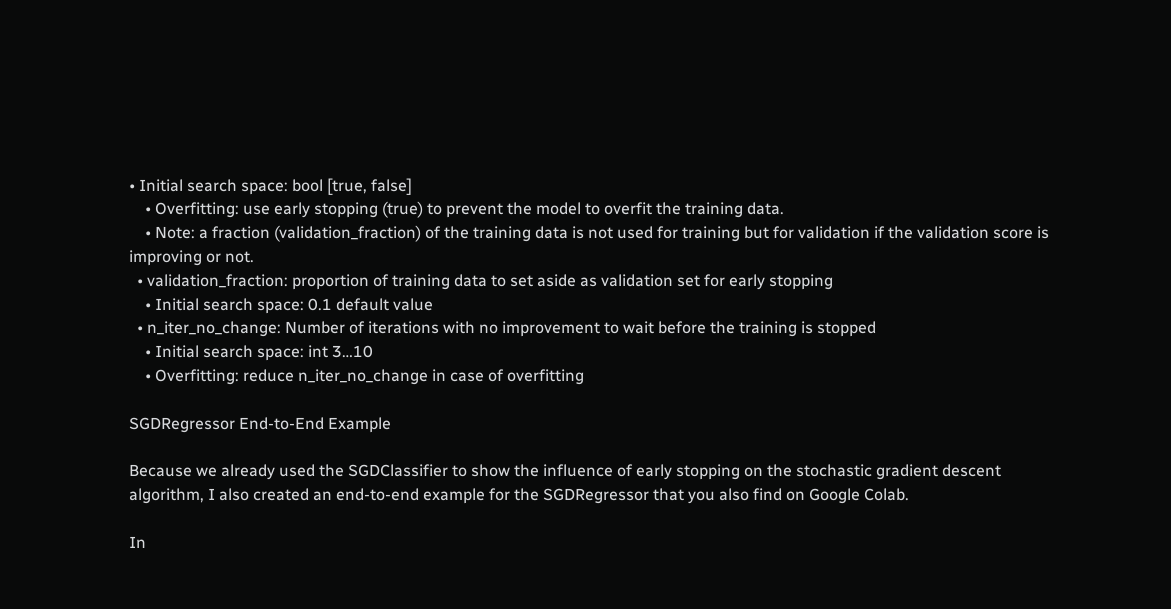• Initial search space: bool [true, false]
    • Overfitting: use early stopping (true) to prevent the model to overfit the training data.
    • Note: a fraction (validation_fraction) of the training data is not used for training but for validation if the validation score is improving or not.
  • validation_fraction: proportion of training data to set aside as validation set for early stopping
    • Initial search space: 0.1 default value
  • n_iter_no_change: Number of iterations with no improvement to wait before the training is stopped
    • Initial search space: int 3…10
    • Overfitting: reduce n_iter_no_change in case of overfitting

SGDRegressor End-to-End Example

Because we already used the SGDClassifier to show the influence of early stopping on the stochastic gradient descent algorithm, I also created an end-to-end example for the SGDRegressor that you also find on Google Colab.

In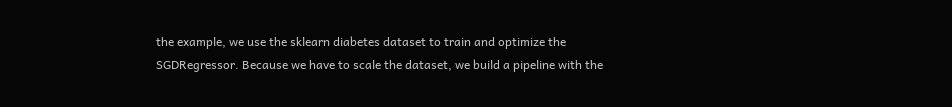the example, we use the sklearn diabetes dataset to train and optimize the SGDRegressor. Because we have to scale the dataset, we build a pipeline with the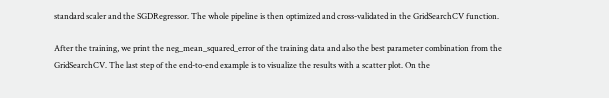standard scaler and the SGDRegressor. The whole pipeline is then optimized and cross-validated in the GridSearchCV function.

After the training, we print the neg_mean_squared_error of the training data and also the best parameter combination from the GridSearchCV. The last step of the end-to-end example is to visualize the results with a scatter plot. On the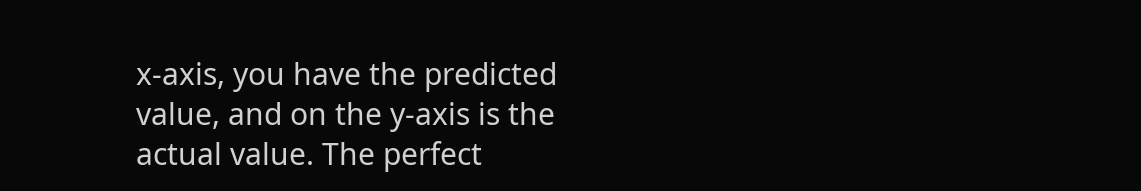x-axis, you have the predicted value, and on the y-axis is the actual value. The perfect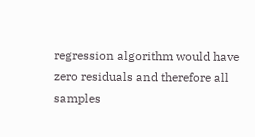regression algorithm would have zero residuals and therefore all samples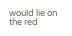would lie on the red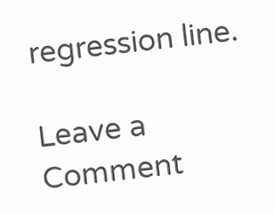regression line.

Leave a Comment